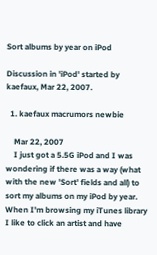Sort albums by year on iPod

Discussion in 'iPod' started by kaefaux, Mar 22, 2007.

  1. kaefaux macrumors newbie

    Mar 22, 2007
    I just got a 5.5G iPod and I was wondering if there was a way (what with the new 'Sort' fields and all) to sort my albums on my iPod by year. When I'm browsing my iTunes library I like to click an artist and have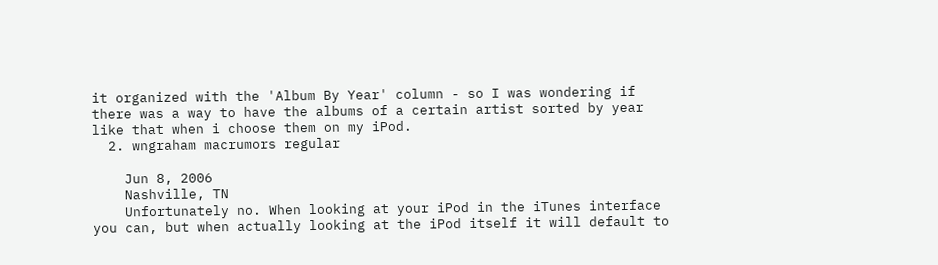it organized with the 'Album By Year' column - so I was wondering if there was a way to have the albums of a certain artist sorted by year like that when i choose them on my iPod.
  2. wngraham macrumors regular

    Jun 8, 2006
    Nashville, TN
    Unfortunately no. When looking at your iPod in the iTunes interface you can, but when actually looking at the iPod itself it will default to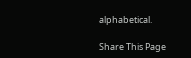alphabetical.

Share This Page